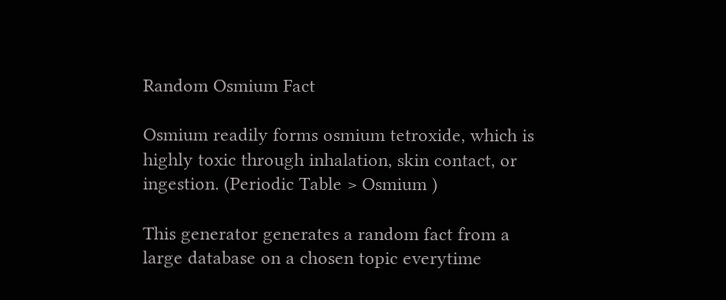Random Osmium Fact

Osmium readily forms osmium tetroxide, which is highly toxic through inhalation, skin contact, or ingestion. (Periodic Table > Osmium )

This generator generates a random fact from a large database on a chosen topic everytime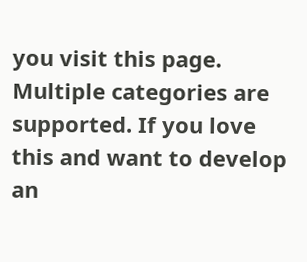you visit this page. Multiple categories are supported. If you love this and want to develop an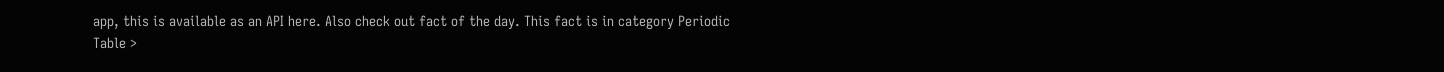app, this is available as an API here. Also check out fact of the day. This fact is in category Periodic Table >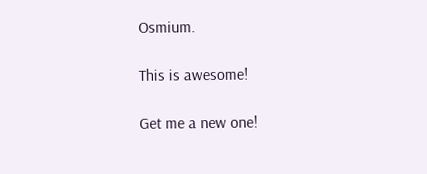Osmium.

This is awesome!

Get me a new one!